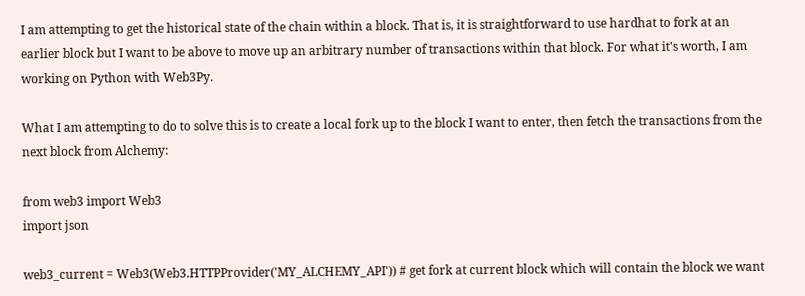I am attempting to get the historical state of the chain within a block. That is, it is straightforward to use hardhat to fork at an earlier block but I want to be above to move up an arbitrary number of transactions within that block. For what it's worth, I am working on Python with Web3Py.

What I am attempting to do to solve this is to create a local fork up to the block I want to enter, then fetch the transactions from the next block from Alchemy:

from web3 import Web3
import json

web3_current = Web3(Web3.HTTPProvider('MY_ALCHEMY_API')) # get fork at current block which will contain the block we want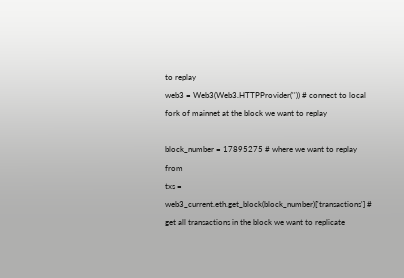to replay
web3 = Web3(Web3.HTTPProvider('')) # connect to local fork of mainnet at the block we want to replay

block_number = 17895275 # where we want to replay from
txs = web3_current.eth.get_block(block_number)['transactions'] # get all transactions in the block we want to replicate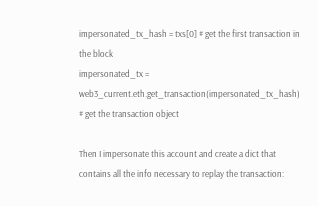impersonated_tx_hash = txs[0] # get the first transaction in the block
impersonated_tx = web3_current.eth.get_transaction(impersonated_tx_hash) # get the transaction object

Then I impersonate this account and create a dict that contains all the info necessary to replay the transaction: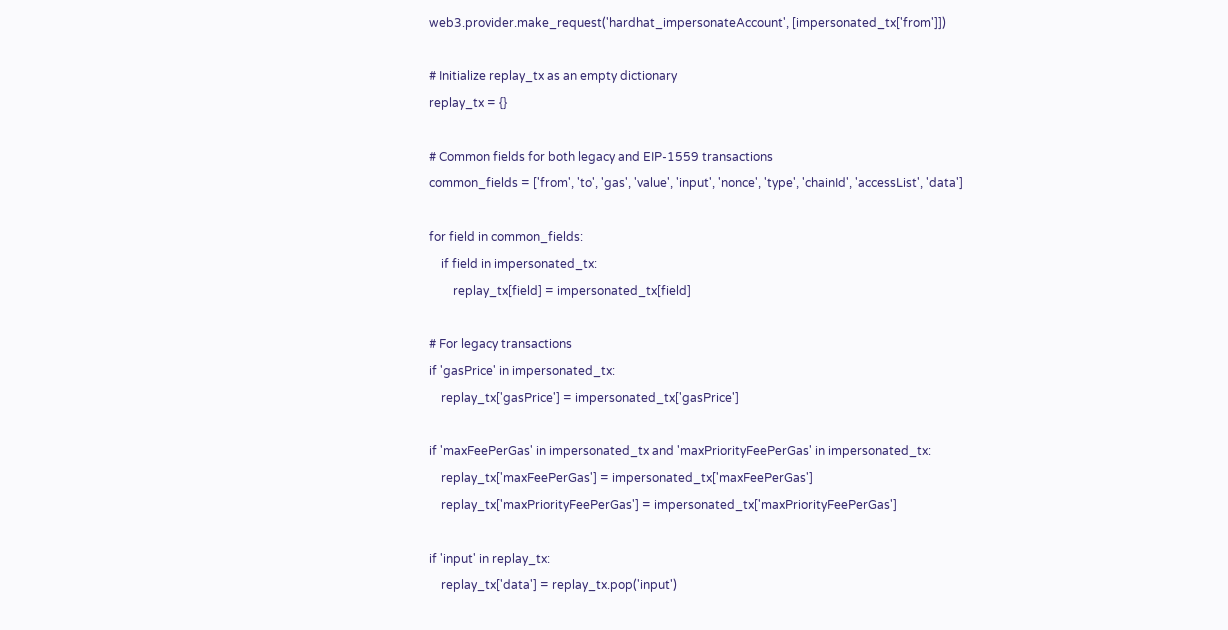web3.provider.make_request('hardhat_impersonateAccount', [impersonated_tx['from']])

# Initialize replay_tx as an empty dictionary
replay_tx = {}

# Common fields for both legacy and EIP-1559 transactions
common_fields = ['from', 'to', 'gas', 'value', 'input', 'nonce', 'type', 'chainId', 'accessList', 'data']

for field in common_fields:
    if field in impersonated_tx:
        replay_tx[field] = impersonated_tx[field]

# For legacy transactions
if 'gasPrice' in impersonated_tx:
    replay_tx['gasPrice'] = impersonated_tx['gasPrice']

if 'maxFeePerGas' in impersonated_tx and 'maxPriorityFeePerGas' in impersonated_tx:
    replay_tx['maxFeePerGas'] = impersonated_tx['maxFeePerGas']
    replay_tx['maxPriorityFeePerGas'] = impersonated_tx['maxPriorityFeePerGas']

if 'input' in replay_tx:
    replay_tx['data'] = replay_tx.pop('input')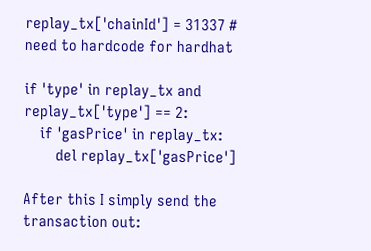replay_tx['chainId'] = 31337 # need to hardcode for hardhat

if 'type' in replay_tx and replay_tx['type'] == 2:
    if 'gasPrice' in replay_tx:
        del replay_tx['gasPrice']

After this I simply send the transaction out: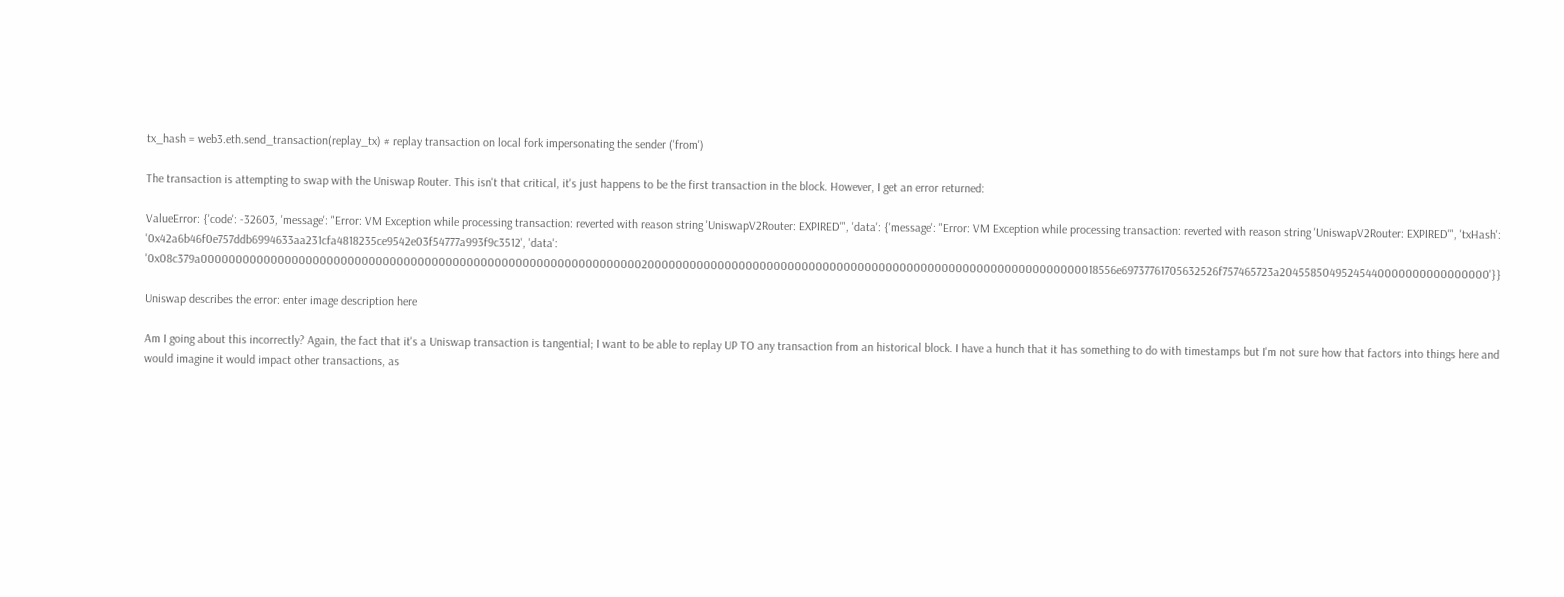tx_hash = web3.eth.send_transaction(replay_tx) # replay transaction on local fork impersonating the sender ('from')

The transaction is attempting to swap with the Uniswap Router. This isn't that critical, it's just happens to be the first transaction in the block. However, I get an error returned:

ValueError: {'code': -32603, 'message': "Error: VM Exception while processing transaction: reverted with reason string 'UniswapV2Router: EXPIRED'", 'data': {'message': "Error: VM Exception while processing transaction: reverted with reason string 'UniswapV2Router: EXPIRED'", 'txHash': '0x42a6b46f0e757ddb6994633aa231cfa4818235ce9542e03f54777a993f9c3512', 'data': '0x08c379a000000000000000000000000000000000000000000000000000000000000000200000000000000000000000000000000000000000000000000000000000000018556e69737761705632526f757465723a20455850495245440000000000000000'}}

Uniswap describes the error: enter image description here

Am I going about this incorrectly? Again, the fact that it's a Uniswap transaction is tangential; I want to be able to replay UP TO any transaction from an historical block. I have a hunch that it has something to do with timestamps but I'm not sure how that factors into things here and would imagine it would impact other transactions, as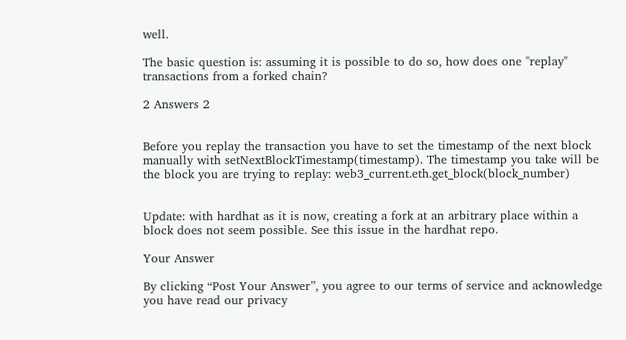well.

The basic question is: assuming it is possible to do so, how does one "replay" transactions from a forked chain?

2 Answers 2


Before you replay the transaction you have to set the timestamp of the next block manually with setNextBlockTimestamp(timestamp). The timestamp you take will be the block you are trying to replay: web3_current.eth.get_block(block_number)


Update: with hardhat as it is now, creating a fork at an arbitrary place within a block does not seem possible. See this issue in the hardhat repo.

Your Answer

By clicking “Post Your Answer”, you agree to our terms of service and acknowledge you have read our privacy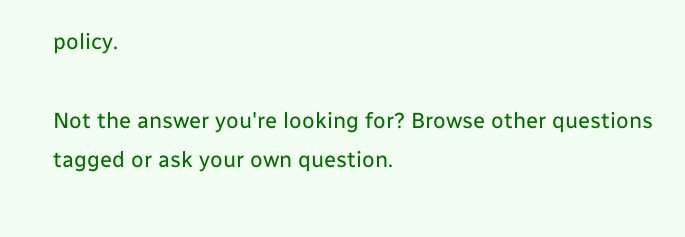policy.

Not the answer you're looking for? Browse other questions tagged or ask your own question.